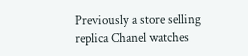Previously a store selling replica Chanel watches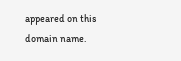appeared on this domain name.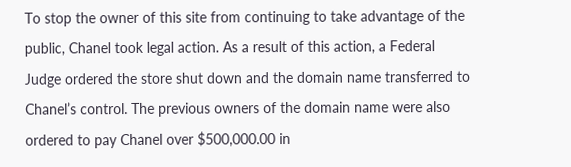To stop the owner of this site from continuing to take advantage of the public, Chanel took legal action. As a result of this action, a Federal Judge ordered the store shut down and the domain name transferred to Chanel’s control. The previous owners of the domain name were also ordered to pay Chanel over $500,000.00 in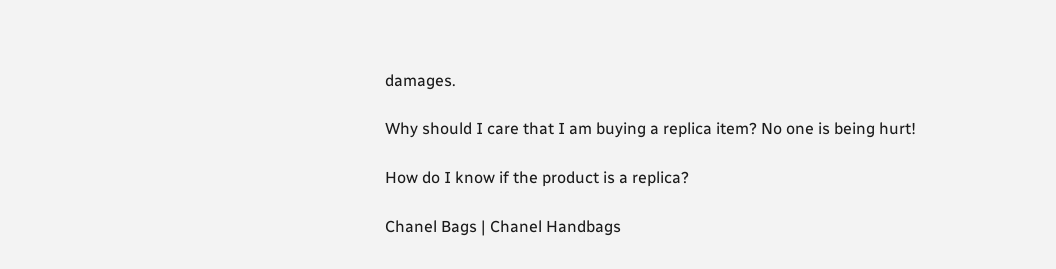damages.

Why should I care that I am buying a replica item? No one is being hurt!

How do I know if the product is a replica?

Chanel Bags | Chanel Handbags